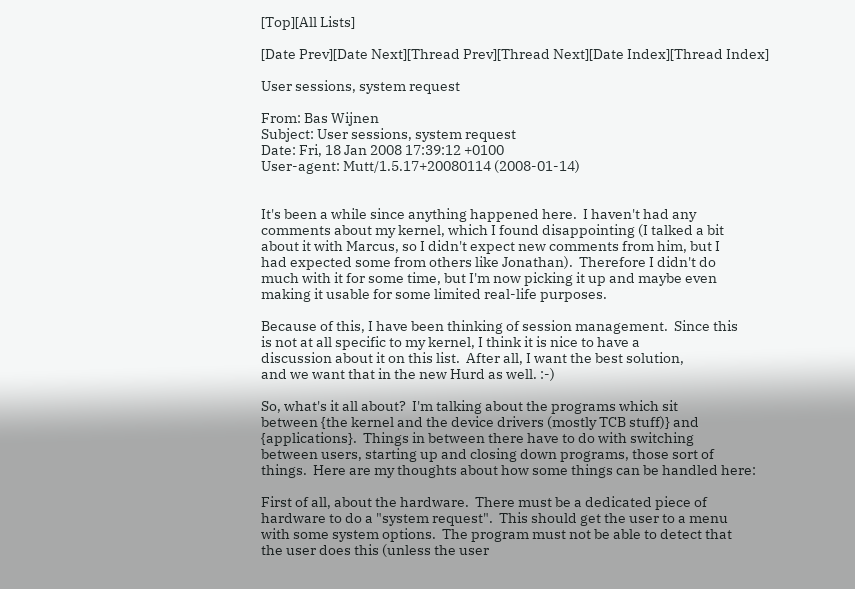[Top][All Lists]

[Date Prev][Date Next][Thread Prev][Thread Next][Date Index][Thread Index]

User sessions, system request

From: Bas Wijnen
Subject: User sessions, system request
Date: Fri, 18 Jan 2008 17:39:12 +0100
User-agent: Mutt/1.5.17+20080114 (2008-01-14)


It's been a while since anything happened here.  I haven't had any
comments about my kernel, which I found disappointing (I talked a bit
about it with Marcus, so I didn't expect new comments from him, but I
had expected some from others like Jonathan).  Therefore I didn't do
much with it for some time, but I'm now picking it up and maybe even
making it usable for some limited real-life purposes.

Because of this, I have been thinking of session management.  Since this
is not at all specific to my kernel, I think it is nice to have a
discussion about it on this list.  After all, I want the best solution,
and we want that in the new Hurd as well. :-)

So, what's it all about?  I'm talking about the programs which sit
between {the kernel and the device drivers (mostly TCB stuff)} and
{applications}.  Things in between there have to do with switching
between users, starting up and closing down programs, those sort of
things.  Here are my thoughts about how some things can be handled here:

First of all, about the hardware.  There must be a dedicated piece of
hardware to do a "system request".  This should get the user to a menu
with some system options.  The program must not be able to detect that
the user does this (unless the user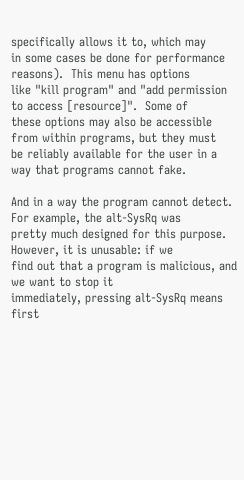specifically allows it to, which may
in some cases be done for performance reasons).  This menu has options
like "kill program" and "add permission to access [resource]".  Some of
these options may also be accessible from within programs, but they must
be reliably available for the user in a way that programs cannot fake.

And in a way the program cannot detect.  For example, the alt-SysRq was
pretty much designed for this purpose.  However, it is unusable: if we
find out that a program is malicious, and we want to stop it
immediately, pressing alt-SysRq means first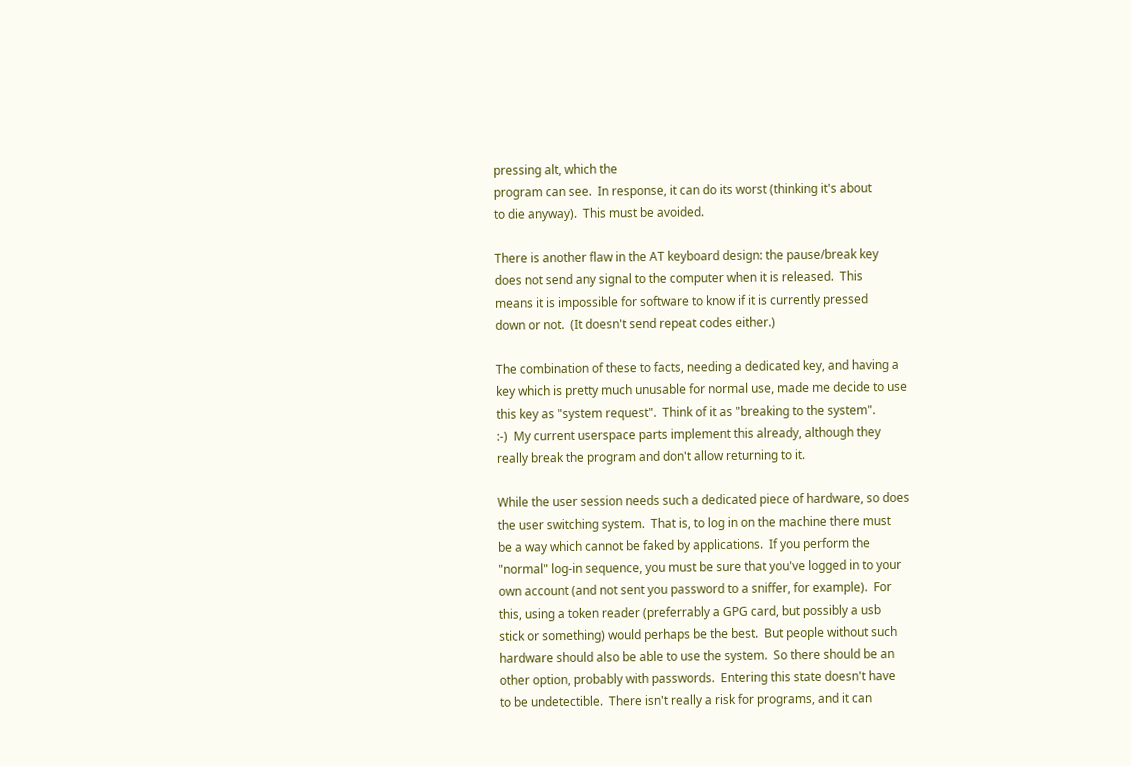pressing alt, which the
program can see.  In response, it can do its worst (thinking it's about
to die anyway).  This must be avoided.

There is another flaw in the AT keyboard design: the pause/break key
does not send any signal to the computer when it is released.  This
means it is impossible for software to know if it is currently pressed
down or not.  (It doesn't send repeat codes either.)

The combination of these to facts, needing a dedicated key, and having a
key which is pretty much unusable for normal use, made me decide to use
this key as "system request".  Think of it as "breaking to the system".
:-)  My current userspace parts implement this already, although they
really break the program and don't allow returning to it.

While the user session needs such a dedicated piece of hardware, so does
the user switching system.  That is, to log in on the machine there must
be a way which cannot be faked by applications.  If you perform the
"normal" log-in sequence, you must be sure that you've logged in to your
own account (and not sent you password to a sniffer, for example).  For
this, using a token reader (preferrably a GPG card, but possibly a usb
stick or something) would perhaps be the best.  But people without such
hardware should also be able to use the system.  So there should be an
other option, probably with passwords.  Entering this state doesn't have
to be undetectible.  There isn't really a risk for programs, and it can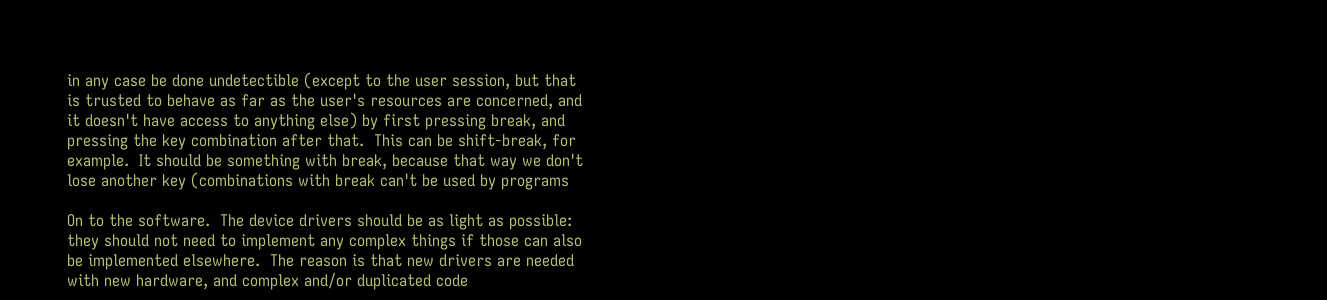in any case be done undetectible (except to the user session, but that
is trusted to behave as far as the user's resources are concerned, and
it doesn't have access to anything else) by first pressing break, and
pressing the key combination after that.  This can be shift-break, for
example.  It should be something with break, because that way we don't
lose another key (combinations with break can't be used by programs

On to the software.  The device drivers should be as light as possible:
they should not need to implement any complex things if those can also
be implemented elsewhere.  The reason is that new drivers are needed
with new hardware, and complex and/or duplicated code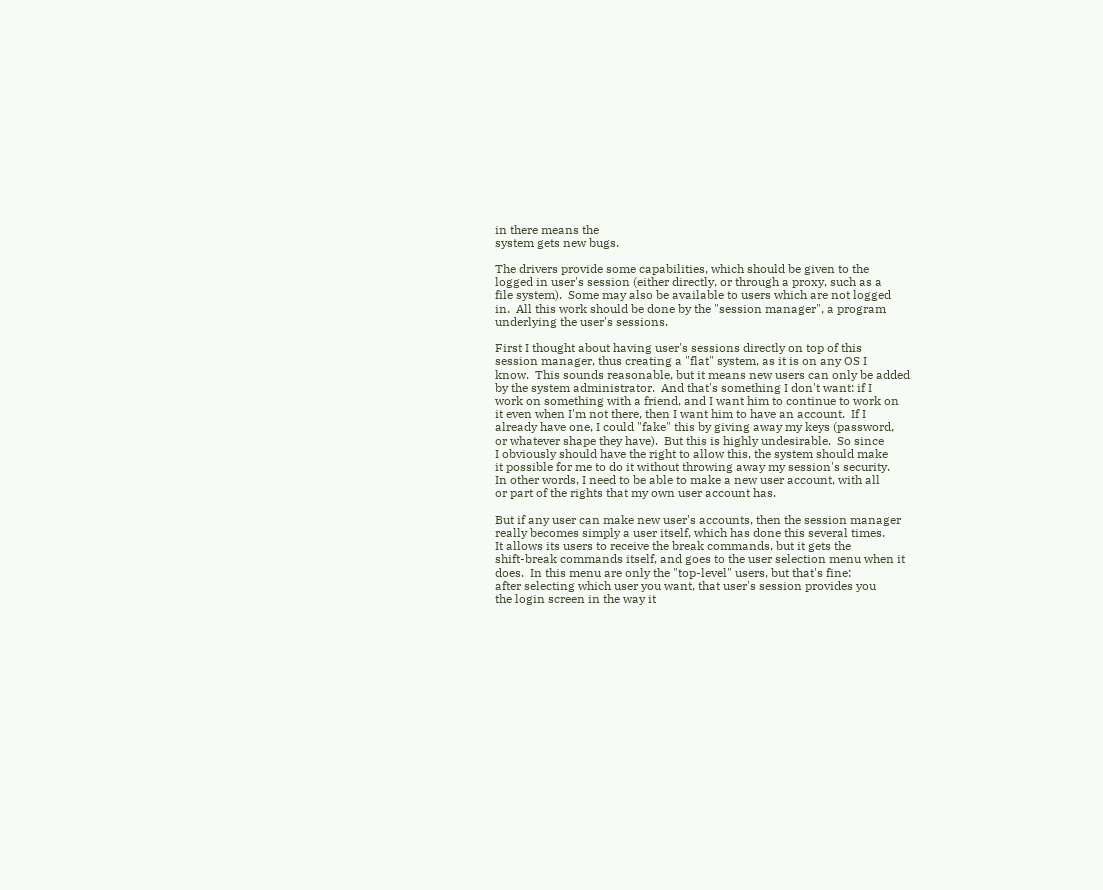in there means the
system gets new bugs.

The drivers provide some capabilities, which should be given to the
logged in user's session (either directly, or through a proxy, such as a
file system).  Some may also be available to users which are not logged
in.  All this work should be done by the "session manager", a program
underlying the user's sessions.

First I thought about having user's sessions directly on top of this
session manager, thus creating a "flat" system, as it is on any OS I
know.  This sounds reasonable, but it means new users can only be added
by the system administrator.  And that's something I don't want: if I
work on something with a friend, and I want him to continue to work on
it even when I'm not there, then I want him to have an account.  If I
already have one, I could "fake" this by giving away my keys (password,
or whatever shape they have).  But this is highly undesirable.  So since
I obviously should have the right to allow this, the system should make
it possible for me to do it without throwing away my session's security.
In other words, I need to be able to make a new user account, with all
or part of the rights that my own user account has.

But if any user can make new user's accounts, then the session manager
really becomes simply a user itself, which has done this several times.
It allows its users to receive the break commands, but it gets the
shift-break commands itself, and goes to the user selection menu when it
does.  In this menu are only the "top-level" users, but that's fine:
after selecting which user you want, that user's session provides you
the login screen in the way it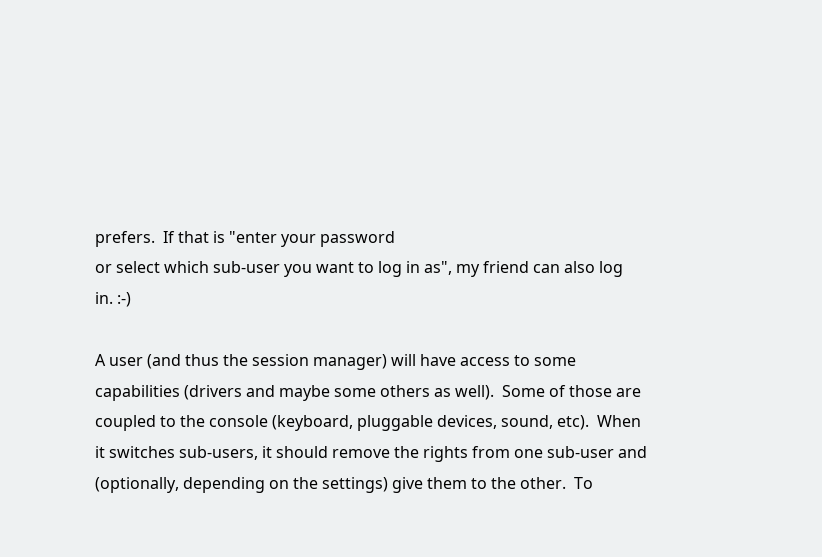prefers.  If that is "enter your password
or select which sub-user you want to log in as", my friend can also log
in. :-)

A user (and thus the session manager) will have access to some
capabilities (drivers and maybe some others as well).  Some of those are
coupled to the console (keyboard, pluggable devices, sound, etc).  When
it switches sub-users, it should remove the rights from one sub-user and
(optionally, depending on the settings) give them to the other.  To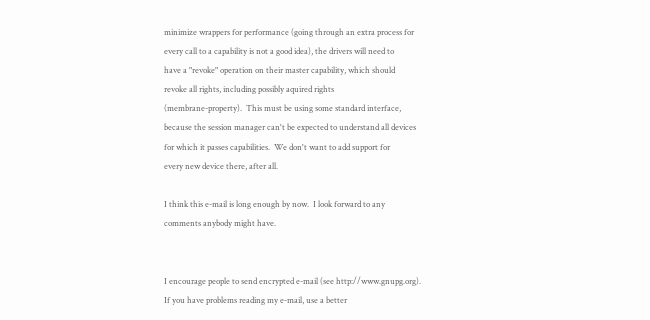minimize wrappers for performance (going through an extra process for
every call to a capability is not a good idea), the drivers will need to
have a "revoke" operation on their master capability, which should
revoke all rights, including possibly aquired rights
(membrane-property).  This must be using some standard interface,
because the session manager can't be expected to understand all devices
for which it passes capabilities.  We don't want to add support for
every new device there, after all.

I think this e-mail is long enough by now.  I look forward to any
comments anybody might have.


I encourage people to send encrypted e-mail (see http://www.gnupg.org).
If you have problems reading my e-mail, use a better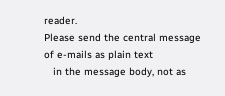reader.
Please send the central message of e-mails as plain text
   in the message body, not as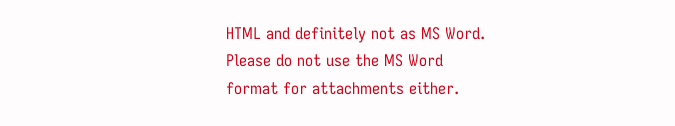HTML and definitely not as MS Word.
Please do not use the MS Word format for attachments either.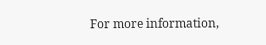For more information,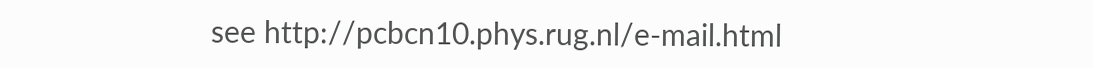see http://pcbcn10.phys.rug.nl/e-mail.html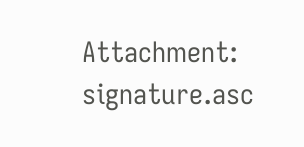Attachment: signature.asc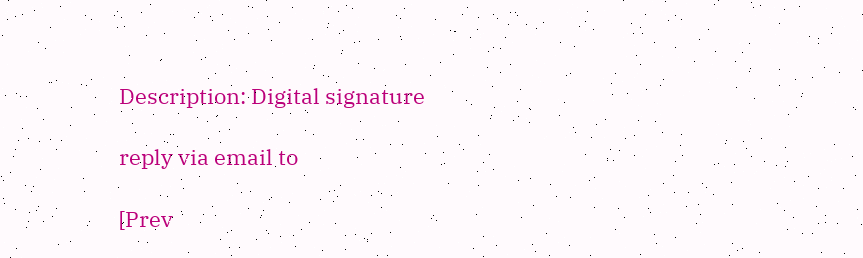Description: Digital signature

reply via email to

[Prev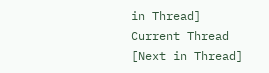in Thread] Current Thread [Next in Thread]